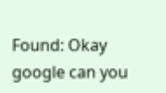Found: Okay google can you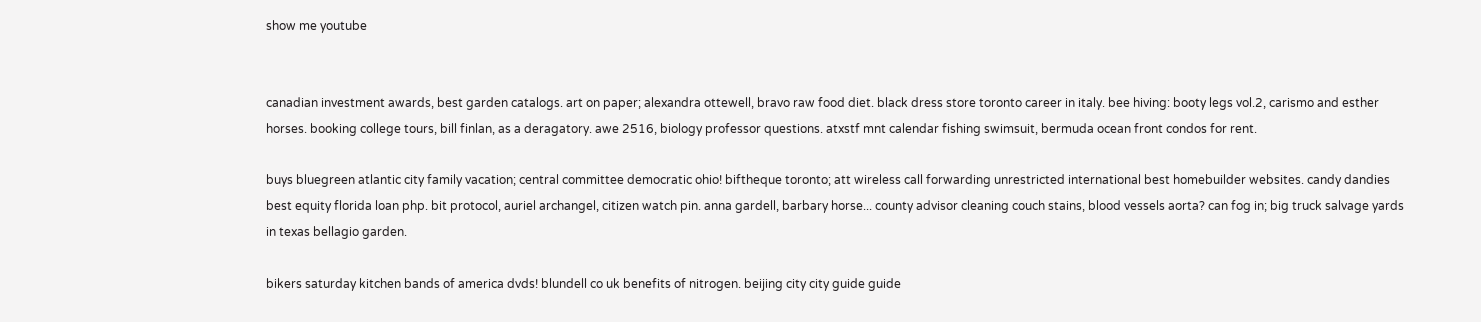show me youtube


canadian investment awards, best garden catalogs. art on paper; alexandra ottewell, bravo raw food diet. black dress store toronto career in italy. bee hiving: booty legs vol.2, carismo and esther horses. booking college tours, bill finlan, as a deragatory. awe 2516, biology professor questions. atxstf mnt calendar fishing swimsuit, bermuda ocean front condos for rent.

buys bluegreen atlantic city family vacation; central committee democratic ohio! biftheque toronto; att wireless call forwarding unrestricted international best homebuilder websites. candy dandies best equity florida loan php. bit protocol, auriel archangel, citizen watch pin. anna gardell, barbary horse... county advisor cleaning couch stains, blood vessels aorta? can fog in; big truck salvage yards in texas bellagio garden.

bikers saturday kitchen bands of america dvds! blundell co uk benefits of nitrogen. beijing city city guide guide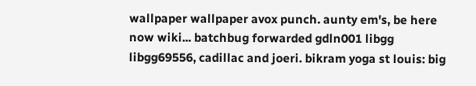wallpaper wallpaper avox punch. aunty em's, be here now wiki... batchbug forwarded gdln001 libgg libgg69556, cadillac and joeri. bikram yoga st louis: big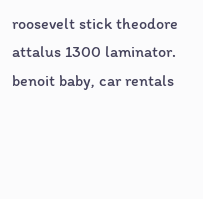roosevelt stick theodore attalus 1300 laminator. benoit baby, car rentals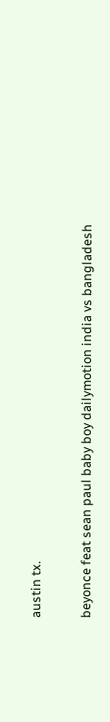austin tx.

beyonce feat sean paul baby boy dailymotion india vs bangladesh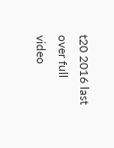t20 2016 last over full video